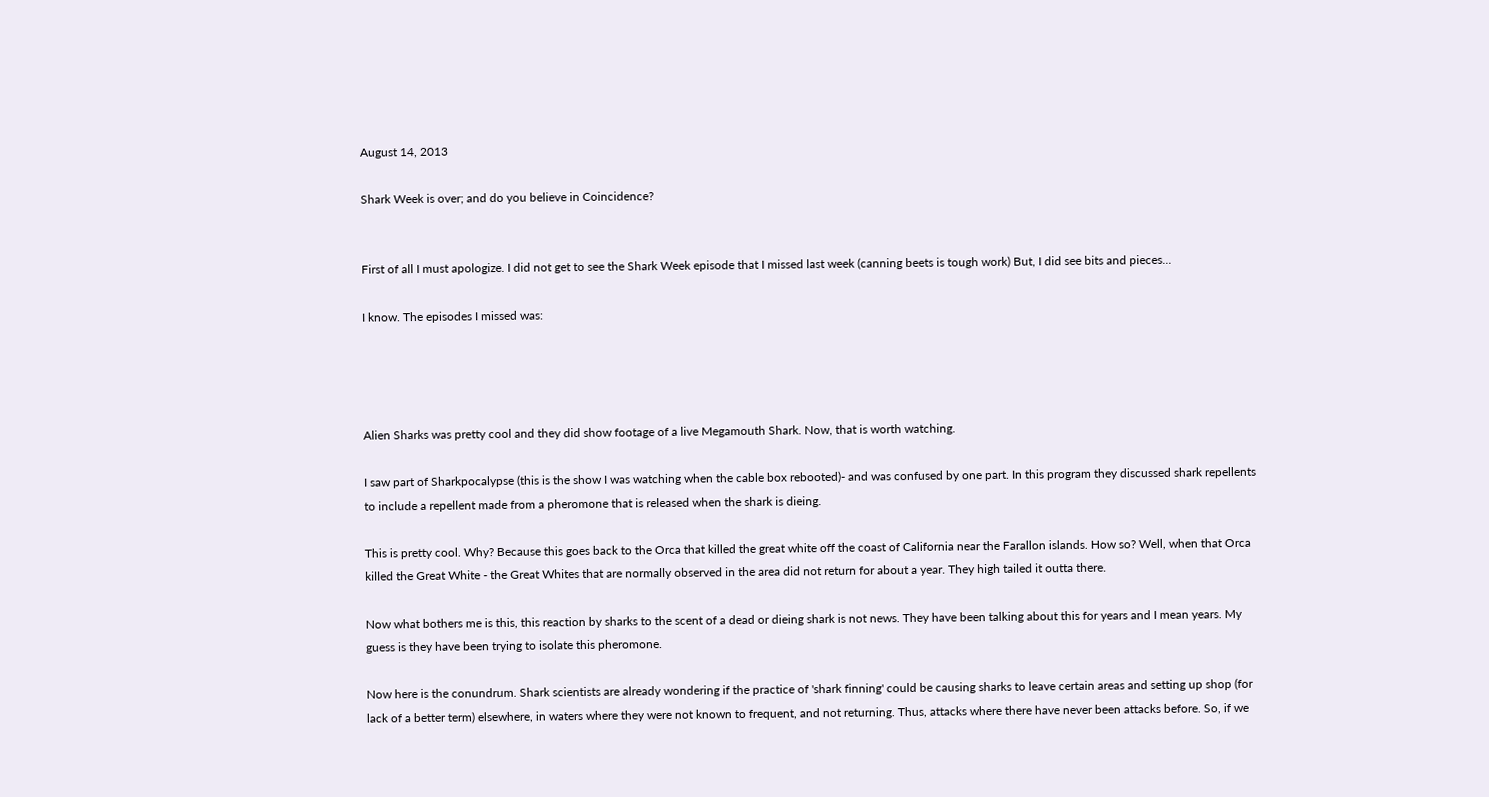August 14, 2013

Shark Week is over; and do you believe in Coincidence?


First of all I must apologize. I did not get to see the Shark Week episode that I missed last week (canning beets is tough work) But, I did see bits and pieces...

I know. The episodes I missed was:




Alien Sharks was pretty cool and they did show footage of a live Megamouth Shark. Now, that is worth watching.

I saw part of Sharkpocalypse (this is the show I was watching when the cable box rebooted)- and was confused by one part. In this program they discussed shark repellents to include a repellent made from a pheromone that is released when the shark is dieing.

This is pretty cool. Why? Because this goes back to the Orca that killed the great white off the coast of California near the Farallon islands. How so? Well, when that Orca killed the Great White - the Great Whites that are normally observed in the area did not return for about a year. They high tailed it outta there.

Now what bothers me is this, this reaction by sharks to the scent of a dead or dieing shark is not news. They have been talking about this for years and I mean years. My guess is they have been trying to isolate this pheromone.

Now here is the conundrum. Shark scientists are already wondering if the practice of 'shark finning' could be causing sharks to leave certain areas and setting up shop (for lack of a better term) elsewhere, in waters where they were not known to frequent, and not returning. Thus, attacks where there have never been attacks before. So, if we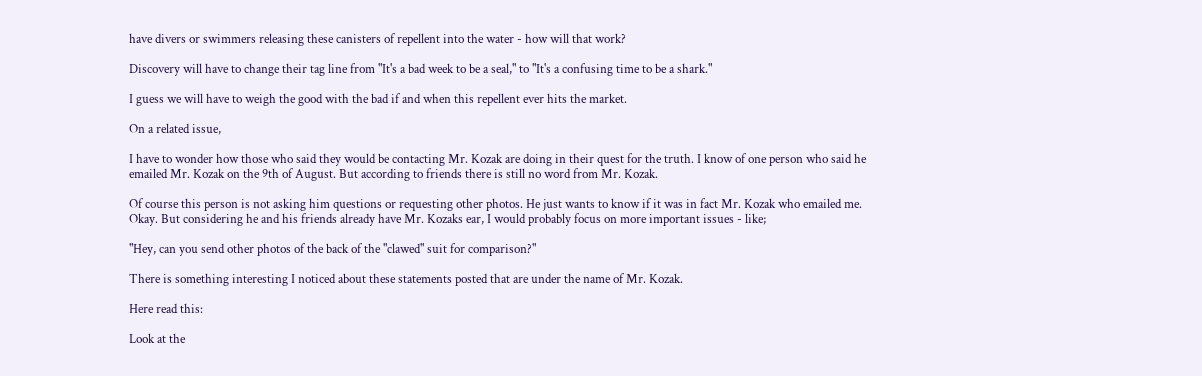have divers or swimmers releasing these canisters of repellent into the water - how will that work?

Discovery will have to change their tag line from "It's a bad week to be a seal," to "It's a confusing time to be a shark."

I guess we will have to weigh the good with the bad if and when this repellent ever hits the market.

On a related issue,

I have to wonder how those who said they would be contacting Mr. Kozak are doing in their quest for the truth. I know of one person who said he emailed Mr. Kozak on the 9th of August. But according to friends there is still no word from Mr. Kozak.

Of course this person is not asking him questions or requesting other photos. He just wants to know if it was in fact Mr. Kozak who emailed me. Okay. But considering he and his friends already have Mr. Kozaks ear, I would probably focus on more important issues - like;

"Hey, can you send other photos of the back of the "clawed" suit for comparison?"

There is something interesting I noticed about these statements posted that are under the name of Mr. Kozak.

Here read this:

Look at the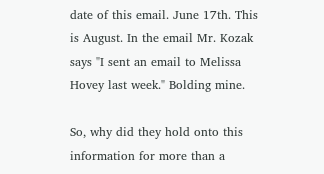date of this email. June 17th. This is August. In the email Mr. Kozak says "I sent an email to Melissa Hovey last week." Bolding mine.

So, why did they hold onto this information for more than a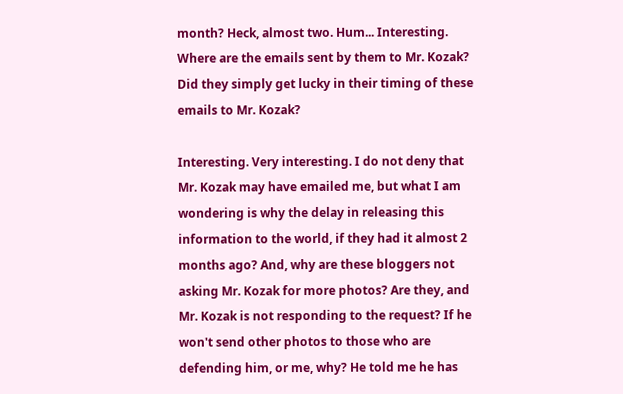month? Heck, almost two. Hum... Interesting. Where are the emails sent by them to Mr. Kozak? Did they simply get lucky in their timing of these emails to Mr. Kozak?

Interesting. Very interesting. I do not deny that Mr. Kozak may have emailed me, but what I am wondering is why the delay in releasing this information to the world, if they had it almost 2 months ago? And, why are these bloggers not asking Mr. Kozak for more photos? Are they, and Mr. Kozak is not responding to the request? If he won't send other photos to those who are defending him, or me, why? He told me he has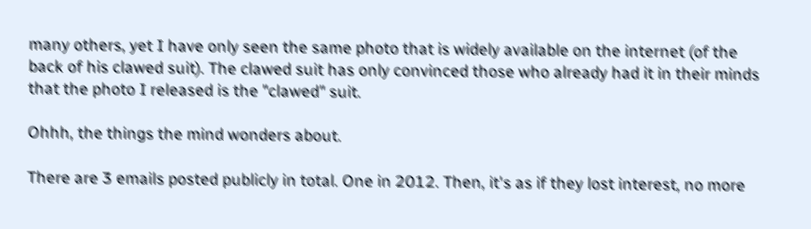many others, yet I have only seen the same photo that is widely available on the internet (of the back of his clawed suit). The clawed suit has only convinced those who already had it in their minds that the photo I released is the "clawed" suit.

Ohhh, the things the mind wonders about.

There are 3 emails posted publicly in total. One in 2012. Then, it's as if they lost interest, no more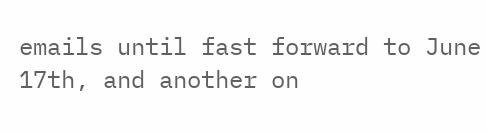emails until fast forward to June 17th, and another on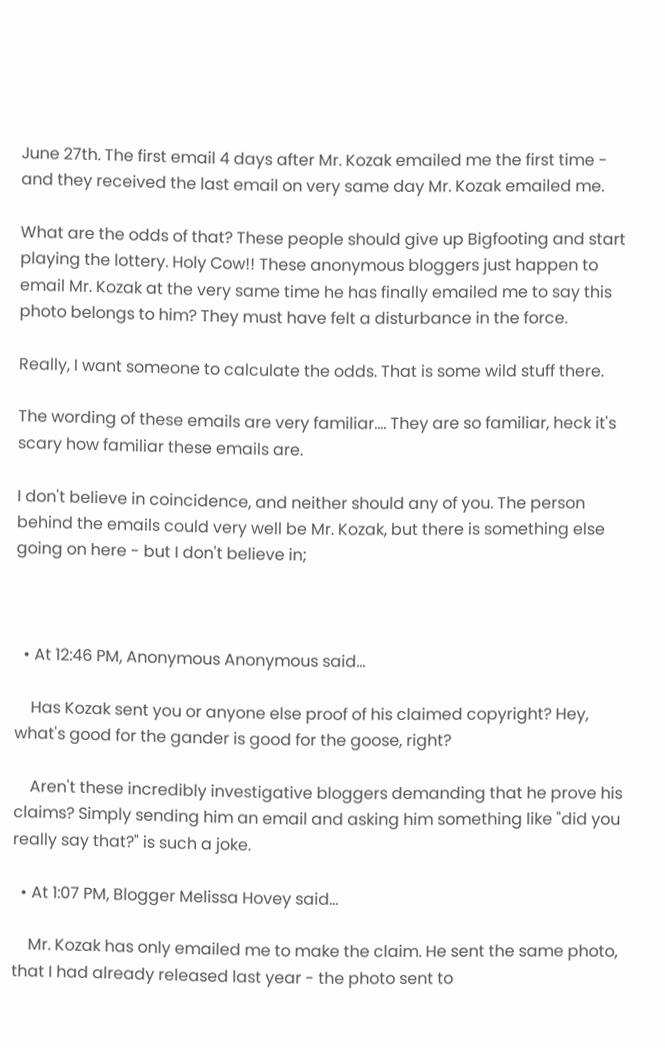June 27th. The first email 4 days after Mr. Kozak emailed me the first time - and they received the last email on very same day Mr. Kozak emailed me.

What are the odds of that? These people should give up Bigfooting and start playing the lottery. Holy Cow!! These anonymous bloggers just happen to email Mr. Kozak at the very same time he has finally emailed me to say this photo belongs to him? They must have felt a disturbance in the force.

Really, I want someone to calculate the odds. That is some wild stuff there.

The wording of these emails are very familiar.... They are so familiar, heck it's scary how familiar these emails are.

I don't believe in coincidence, and neither should any of you. The person behind the emails could very well be Mr. Kozak, but there is something else going on here - but I don't believe in;



  • At 12:46 PM, Anonymous Anonymous said…

    Has Kozak sent you or anyone else proof of his claimed copyright? Hey, what's good for the gander is good for the goose, right?

    Aren't these incredibly investigative bloggers demanding that he prove his claims? Simply sending him an email and asking him something like "did you really say that?" is such a joke.

  • At 1:07 PM, Blogger Melissa Hovey said…

    Mr. Kozak has only emailed me to make the claim. He sent the same photo, that I had already released last year - the photo sent to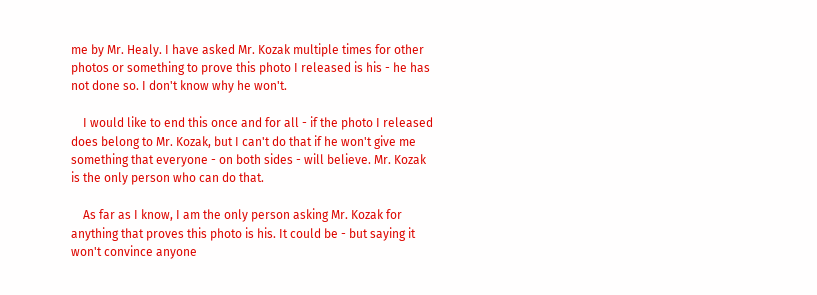me by Mr. Healy. I have asked Mr. Kozak multiple times for other photos or something to prove this photo I released is his - he has not done so. I don't know why he won't.

    I would like to end this once and for all - if the photo I released does belong to Mr. Kozak, but I can't do that if he won't give me something that everyone - on both sides - will believe. Mr. Kozak is the only person who can do that.

    As far as I know, I am the only person asking Mr. Kozak for anything that proves this photo is his. It could be - but saying it won't convince anyone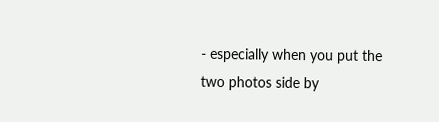- especially when you put the two photos side by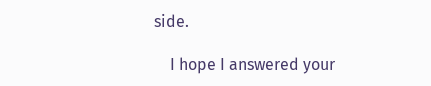side.

    I hope I answered your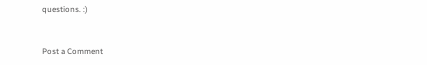questions. :)


Post a Comment